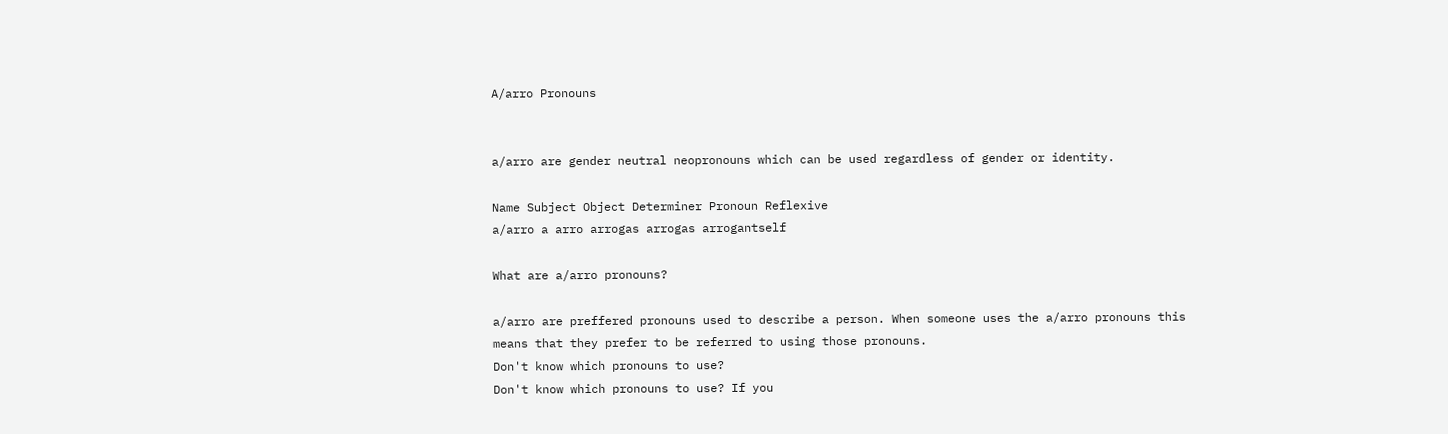A/arro Pronouns


a/arro are gender neutral neopronouns which can be used regardless of gender or identity.

Name Subject Object Determiner Pronoun Reflexive
a/arro a arro arrogas arrogas arrogantself

What are a/arro pronouns?

a/arro are preffered pronouns used to describe a person. When someone uses the a/arro pronouns this means that they prefer to be referred to using those pronouns.
Don't know which pronouns to use?
Don't know which pronouns to use? If you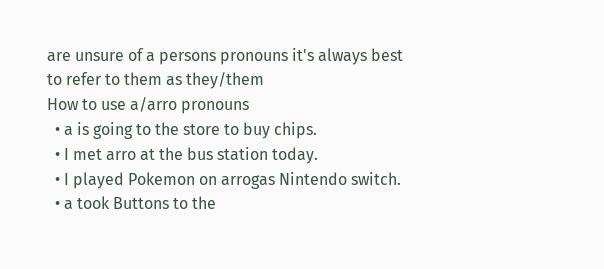are unsure of a persons pronouns it's always best to refer to them as they/them
How to use a/arro pronouns
  • a is going to the store to buy chips.
  • I met arro at the bus station today.
  • I played Pokemon on arrogas Nintendo switch.
  • a took Buttons to the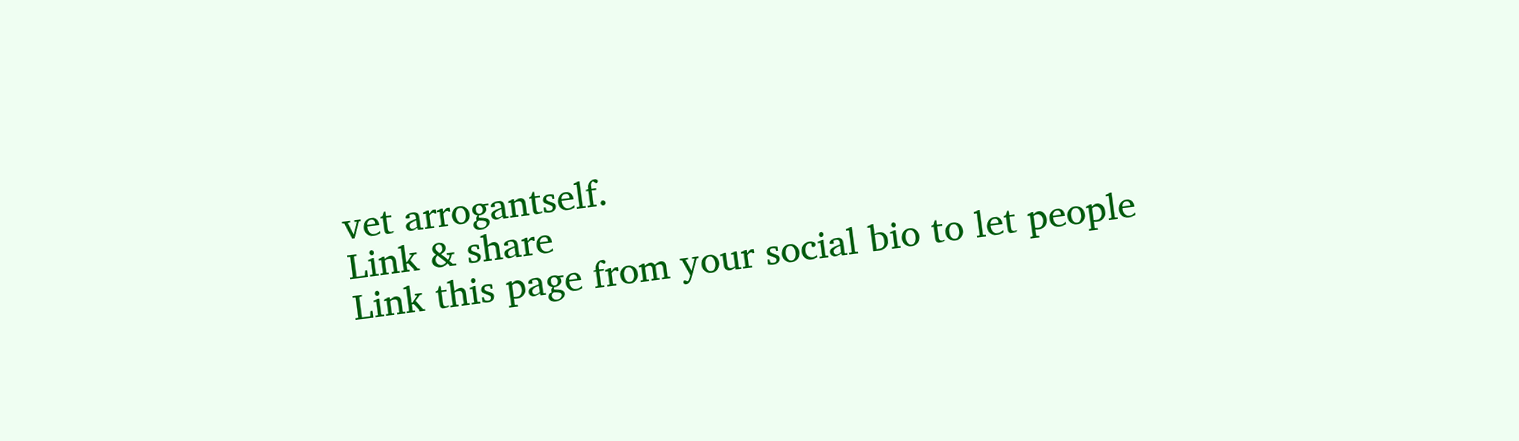vet arrogantself.
Link & share
Link this page from your social bio to let people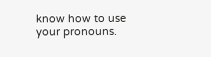know how to use your pronouns.